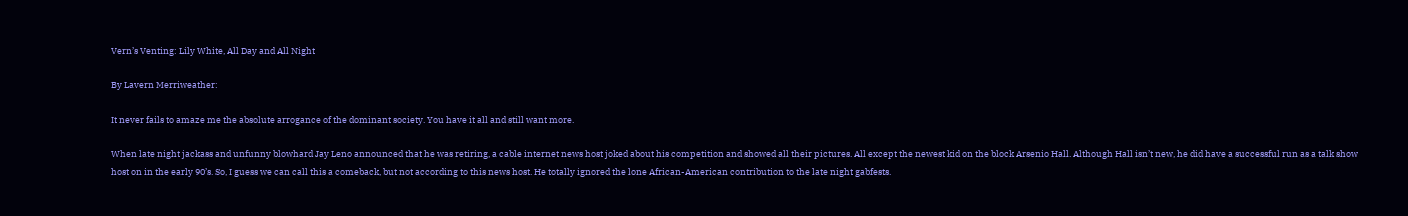Vern’s Venting: Lily White, All Day and All Night

By Lavern Merriweather:

It never fails to amaze me the absolute arrogance of the dominant society. You have it all and still want more.

When late night jackass and unfunny blowhard Jay Leno announced that he was retiring, a cable internet news host joked about his competition and showed all their pictures. All except the newest kid on the block Arsenio Hall. Although Hall isn’t new, he did have a successful run as a talk show host on in the early 90’s. So, I guess we can call this a comeback, but not according to this news host. He totally ignored the lone African-American contribution to the late night gabfests.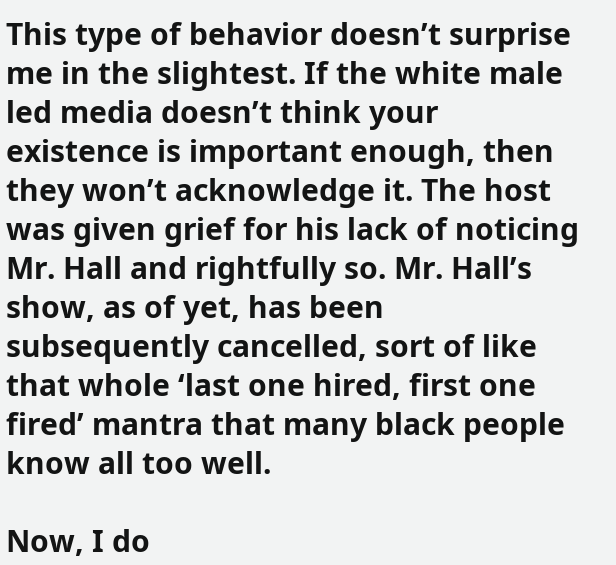This type of behavior doesn’t surprise me in the slightest. If the white male led media doesn’t think your existence is important enough, then they won’t acknowledge it. The host was given grief for his lack of noticing Mr. Hall and rightfully so. Mr. Hall’s show, as of yet, has been subsequently cancelled, sort of like that whole ‘last one hired, first one fired’ mantra that many black people know all too well.

Now, I do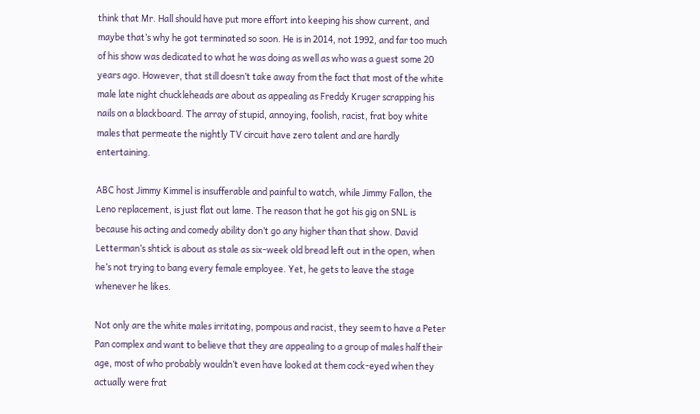think that Mr. Hall should have put more effort into keeping his show current, and maybe that’s why he got terminated so soon. He is in 2014, not 1992, and far too much of his show was dedicated to what he was doing as well as who was a guest some 20 years ago. However, that still doesn’t take away from the fact that most of the white male late night chuckleheads are about as appealing as Freddy Kruger scrapping his nails on a blackboard. The array of stupid, annoying, foolish, racist, frat boy white males that permeate the nightly TV circuit have zero talent and are hardly entertaining.

ABC host Jimmy Kimmel is insufferable and painful to watch, while Jimmy Fallon, the Leno replacement, is just flat out lame. The reason that he got his gig on SNL is because his acting and comedy ability don’t go any higher than that show. David Letterman’s shtick is about as stale as six-week old bread left out in the open, when he’s not trying to bang every female employee. Yet, he gets to leave the stage whenever he likes.

Not only are the white males irritating, pompous and racist, they seem to have a Peter Pan complex and want to believe that they are appealing to a group of males half their age, most of who probably wouldn’t even have looked at them cock-eyed when they actually were frat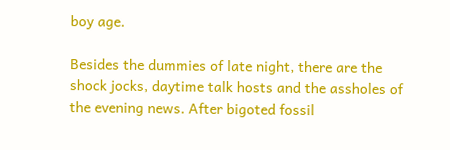boy age.

Besides the dummies of late night, there are the shock jocks, daytime talk hosts and the assholes of the evening news. After bigoted fossil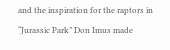and the inspiration for the raptors in “Jurassic Park” Don Imus made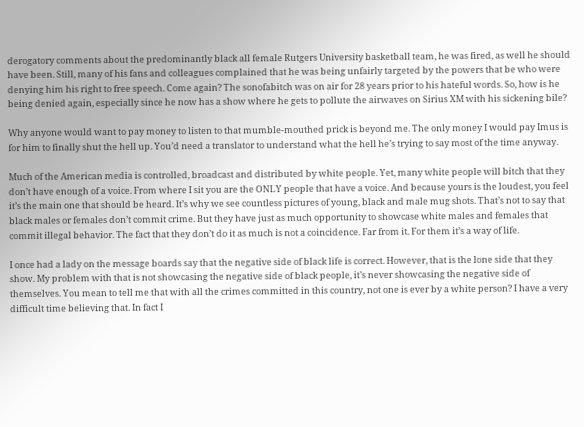derogatory comments about the predominantly black all female Rutgers University basketball team, he was fired, as well he should have been. Still, many of his fans and colleagues complained that he was being unfairly targeted by the powers that be who were denying him his right to free speech. Come again? The sonofabitch was on air for 28 years prior to his hateful words. So, how is he being denied again, especially since he now has a show where he gets to pollute the airwaves on Sirius XM with his sickening bile?

Why anyone would want to pay money to listen to that mumble-mouthed prick is beyond me. The only money I would pay Imus is for him to finally shut the hell up. You’d need a translator to understand what the hell he’s trying to say most of the time anyway.

Much of the American media is controlled, broadcast and distributed by white people. Yet, many white people will bitch that they don’t have enough of a voice. From where I sit you are the ONLY people that have a voice. And because yours is the loudest, you feel it’s the main one that should be heard. It’s why we see countless pictures of young, black and male mug shots. That’s not to say that black males or females don’t commit crime. But they have just as much opportunity to showcase white males and females that commit illegal behavior. The fact that they don’t do it as much is not a coincidence. Far from it. For them it’s a way of life.

I once had a lady on the message boards say that the negative side of black life is correct. However, that is the lone side that they show. My problem with that is not showcasing the negative side of black people, it’s never showcasing the negative side of themselves. You mean to tell me that with all the crimes committed in this country, not one is ever by a white person? I have a very difficult time believing that. In fact I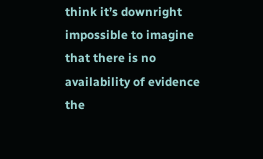think it’s downright impossible to imagine that there is no availability of evidence the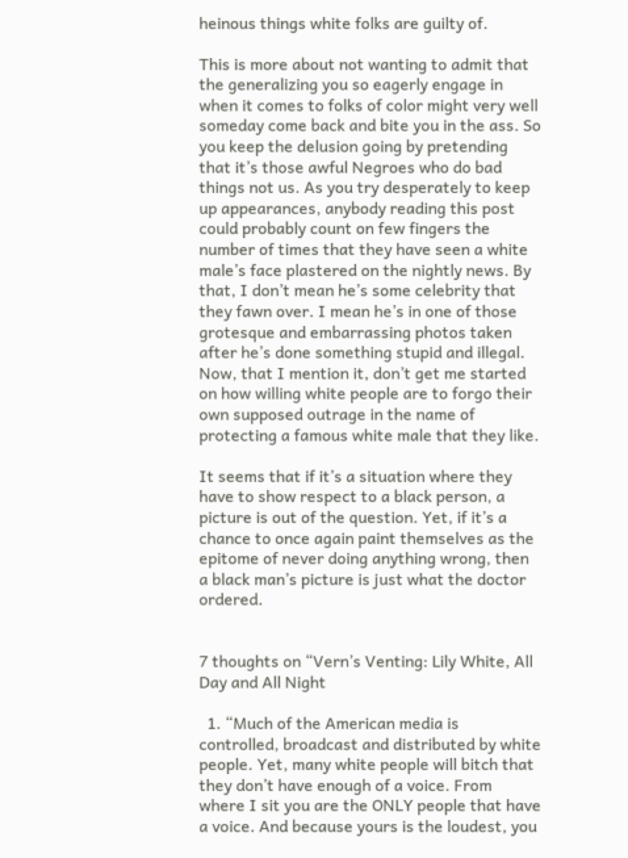heinous things white folks are guilty of.

This is more about not wanting to admit that the generalizing you so eagerly engage in when it comes to folks of color might very well someday come back and bite you in the ass. So you keep the delusion going by pretending that it’s those awful Negroes who do bad things not us. As you try desperately to keep up appearances, anybody reading this post could probably count on few fingers the number of times that they have seen a white male’s face plastered on the nightly news. By that, I don’t mean he’s some celebrity that they fawn over. I mean he’s in one of those grotesque and embarrassing photos taken after he’s done something stupid and illegal. Now, that I mention it, don’t get me started on how willing white people are to forgo their own supposed outrage in the name of protecting a famous white male that they like.

It seems that if it’s a situation where they have to show respect to a black person, a picture is out of the question. Yet, if it’s a chance to once again paint themselves as the epitome of never doing anything wrong, then a black man’s picture is just what the doctor ordered.


7 thoughts on “Vern’s Venting: Lily White, All Day and All Night

  1. “Much of the American media is controlled, broadcast and distributed by white people. Yet, many white people will bitch that they don’t have enough of a voice. From where I sit you are the ONLY people that have a voice. And because yours is the loudest, you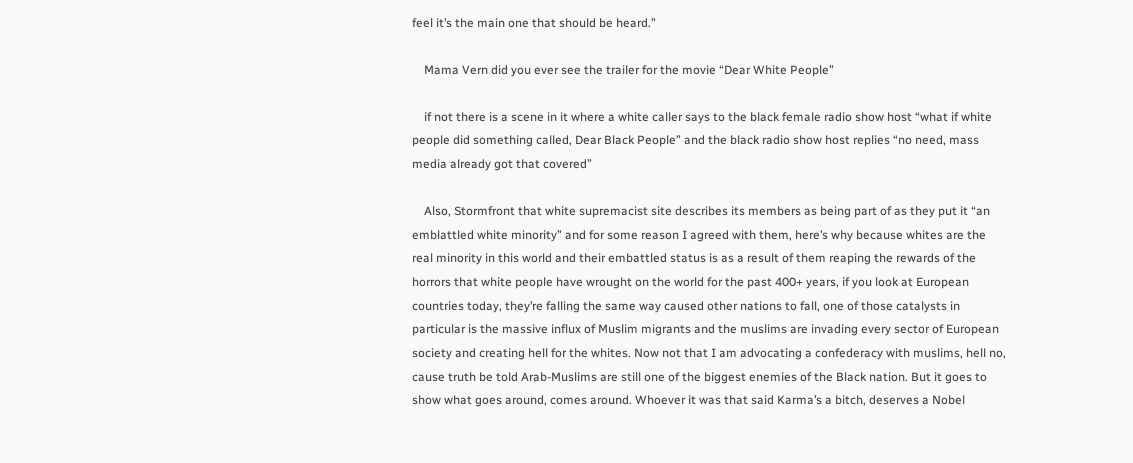feel it’s the main one that should be heard.”

    Mama Vern did you ever see the trailer for the movie “Dear White People”

    if not there is a scene in it where a white caller says to the black female radio show host “what if white people did something called, Dear Black People” and the black radio show host replies “no need, mass media already got that covered”

    Also, Stormfront that white supremacist site describes its members as being part of as they put it “an emblattled white minority” and for some reason I agreed with them, here’s why because whites are the real minority in this world and their embattled status is as a result of them reaping the rewards of the horrors that white people have wrought on the world for the past 400+ years, if you look at European countries today, they’re falling the same way caused other nations to fall, one of those catalysts in particular is the massive influx of Muslim migrants and the muslims are invading every sector of European society and creating hell for the whites. Now not that I am advocating a confederacy with muslims, hell no, cause truth be told Arab-Muslims are still one of the biggest enemies of the Black nation. But it goes to show what goes around, comes around. Whoever it was that said Karma’s a bitch, deserves a Nobel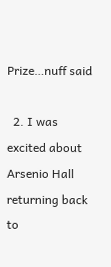Prize…nuff said

  2. I was excited about Arsenio Hall returning back to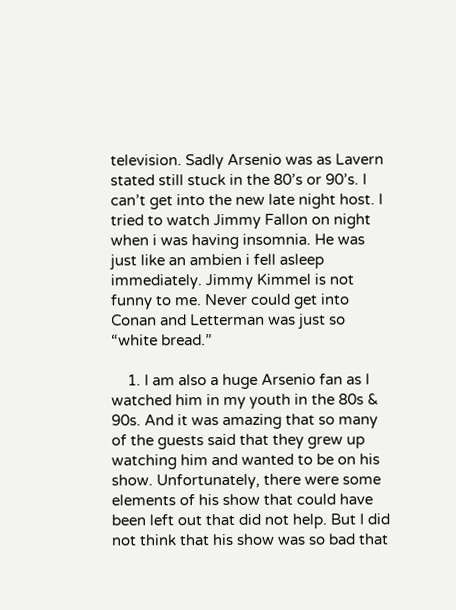television. Sadly Arsenio was as Lavern stated still stuck in the 80’s or 90’s. I can’t get into the new late night host. I tried to watch Jimmy Fallon on night when i was having insomnia. He was just like an ambien i fell asleep immediately. Jimmy Kimmel is not funny to me. Never could get into Conan and Letterman was just so “white bread.”

    1. I am also a huge Arsenio fan as I watched him in my youth in the 80s & 90s. And it was amazing that so many of the guests said that they grew up watching him and wanted to be on his show. Unfortunately, there were some elements of his show that could have been left out that did not help. But I did not think that his show was so bad that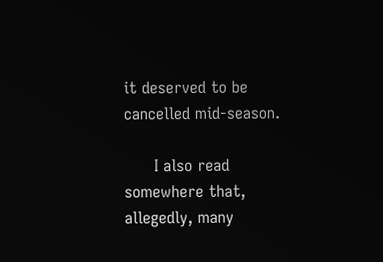it deserved to be cancelled mid-season.

      I also read somewhere that, allegedly, many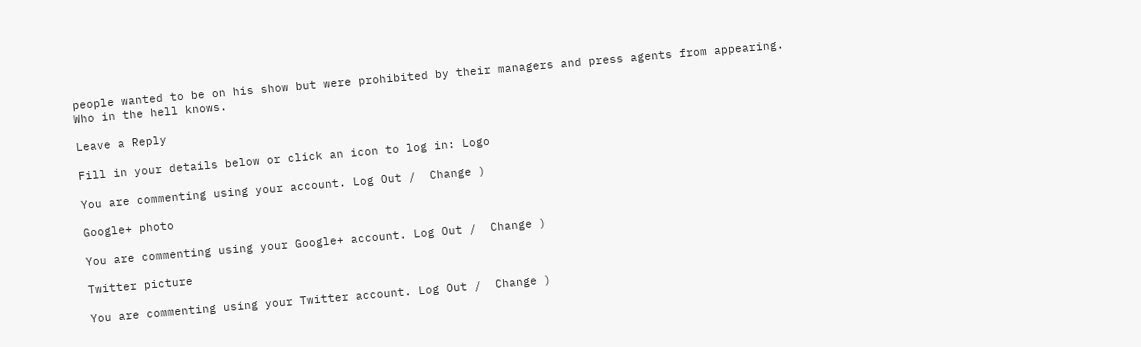people wanted to be on his show but were prohibited by their managers and press agents from appearing. Who in the hell knows.

Leave a Reply

Fill in your details below or click an icon to log in: Logo

You are commenting using your account. Log Out /  Change )

Google+ photo

You are commenting using your Google+ account. Log Out /  Change )

Twitter picture

You are commenting using your Twitter account. Log Out /  Change )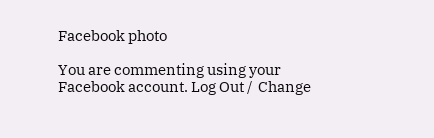Facebook photo

You are commenting using your Facebook account. Log Out /  Change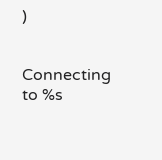)


Connecting to %s